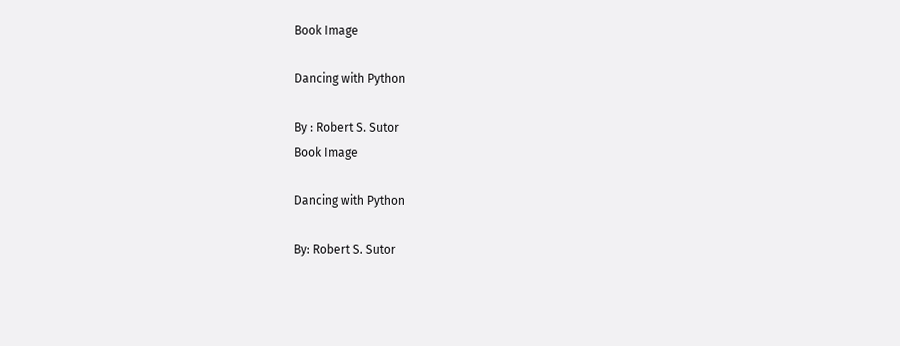Book Image

Dancing with Python

By : Robert S. Sutor
Book Image

Dancing with Python

By: Robert S. Sutor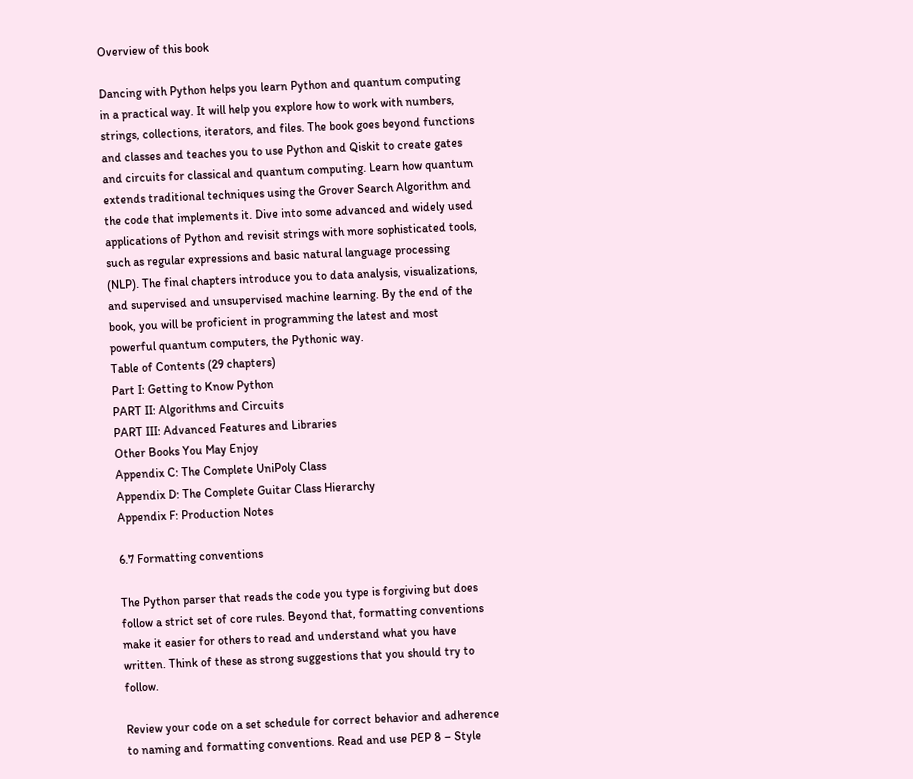Overview of this book

Dancing with Python helps you learn Python and quantum computing in a practical way. It will help you explore how to work with numbers, strings, collections, iterators, and files. The book goes beyond functions and classes and teaches you to use Python and Qiskit to create gates and circuits for classical and quantum computing. Learn how quantum extends traditional techniques using the Grover Search Algorithm and the code that implements it. Dive into some advanced and widely used applications of Python and revisit strings with more sophisticated tools, such as regular expressions and basic natural language processing (NLP). The final chapters introduce you to data analysis, visualizations, and supervised and unsupervised machine learning. By the end of the book, you will be proficient in programming the latest and most powerful quantum computers, the Pythonic way.
Table of Contents (29 chapters)
Part I: Getting to Know Python
PART II: Algorithms and Circuits
PART III: Advanced Features and Libraries
Other Books You May Enjoy
Appendix C: The Complete UniPoly Class
Appendix D: The Complete Guitar Class Hierarchy
Appendix F: Production Notes

6.7 Formatting conventions

The Python parser that reads the code you type is forgiving but does follow a strict set of core rules. Beyond that, formatting conventions make it easier for others to read and understand what you have written. Think of these as strong suggestions that you should try to follow.

Review your code on a set schedule for correct behavior and adherence to naming and formatting conventions. Read and use PEP 8 – Style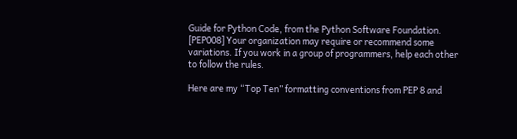Guide for Python Code, from the Python Software Foundation. [PEP008] Your organization may require or recommend some variations. If you work in a group of programmers, help each other to follow the rules.

Here are my “Top Ten” formatting conventions from PEP 8 and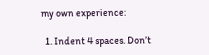my own experience:

  1. Indent 4 spaces. Don’t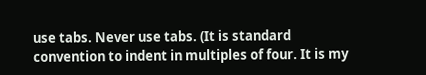use tabs. Never use tabs. (It is standard convention to indent in multiples of four. It is my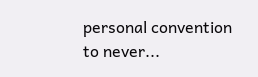personal convention to never...